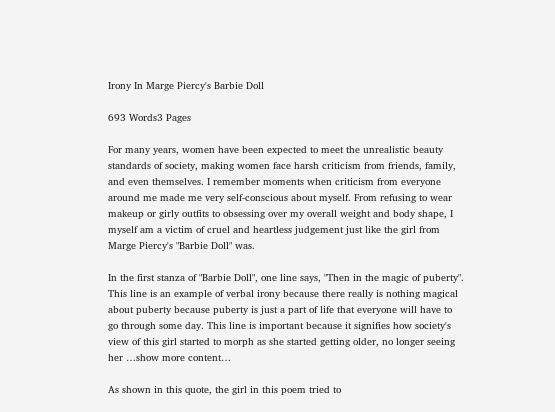Irony In Marge Piercy's Barbie Doll

693 Words3 Pages

For many years, women have been expected to meet the unrealistic beauty standards of society, making women face harsh criticism from friends, family, and even themselves. I remember moments when criticism from everyone around me made me very self-conscious about myself. From refusing to wear makeup or girly outfits to obsessing over my overall weight and body shape, I myself am a victim of cruel and heartless judgement just like the girl from Marge Piercy's "Barbie Doll" was.

In the first stanza of "Barbie Doll", one line says, "Then in the magic of puberty". This line is an example of verbal irony because there really is nothing magical about puberty because puberty is just a part of life that everyone will have to go through some day. This line is important because it signifies how society's view of this girl started to morph as she started getting older, no longer seeing her …show more content…

As shown in this quote, the girl in this poem tried to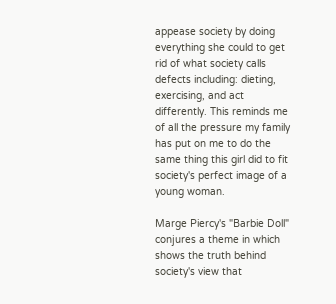appease society by doing everything she could to get rid of what society calls defects including: dieting, exercising, and act differently. This reminds me of all the pressure my family has put on me to do the same thing this girl did to fit society's perfect image of a young woman.

Marge Piercy's "Barbie Doll" conjures a theme in which shows the truth behind society's view that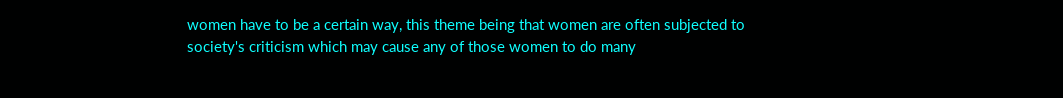women have to be a certain way, this theme being that women are often subjected to society's criticism which may cause any of those women to do many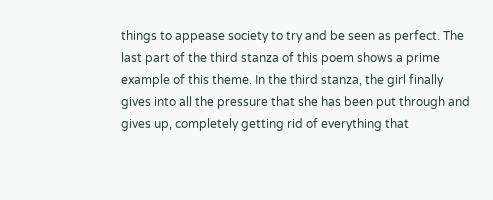things to appease society to try and be seen as perfect. The last part of the third stanza of this poem shows a prime example of this theme. In the third stanza, the girl finally gives into all the pressure that she has been put through and gives up, completely getting rid of everything that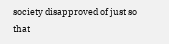society disapproved of just so that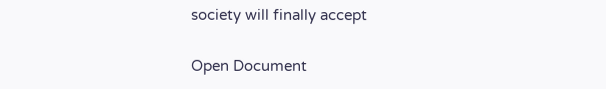society will finally accept

Open Document